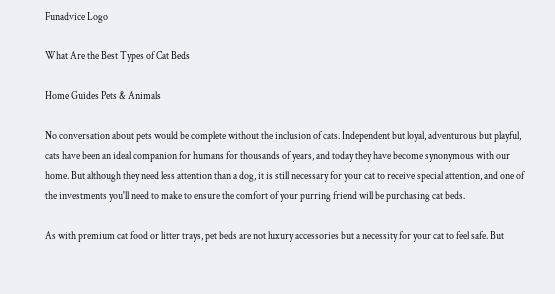Funadvice Logo

What Are the Best Types of Cat Beds

Home Guides Pets & Animals

No conversation about pets would be complete without the inclusion of cats. Independent but loyal, adventurous but playful, cats have been an ideal companion for humans for thousands of years, and today they have become synonymous with our home. But although they need less attention than a dog, it is still necessary for your cat to receive special attention, and one of the investments you'll need to make to ensure the comfort of your purring friend will be purchasing cat beds.

As with premium cat food or litter trays, pet beds are not luxury accessories but a necessity for your cat to feel safe. But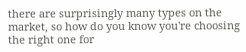there are surprisingly many types on the market, so how do you know you're choosing the right one for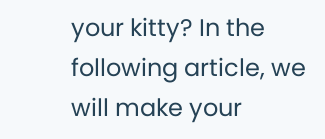your kitty? In the following article, we will make your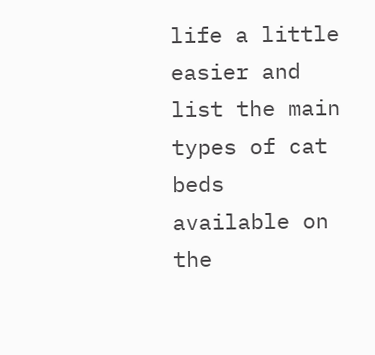life a little easier and list the main types of cat beds available on the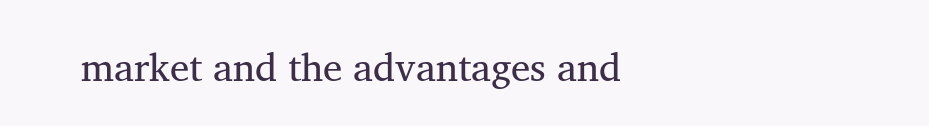market and the advantages and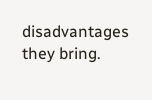disadvantages they bring.